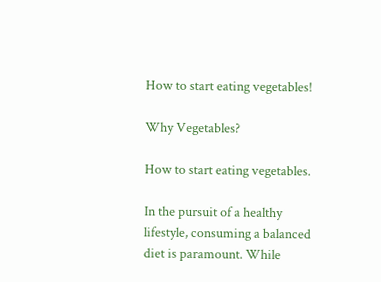How to start eating vegetables!

Why Vegetables?

How to start eating vegetables.

In the pursuit of a healthy lifestyle, consuming a balanced diet is paramount. While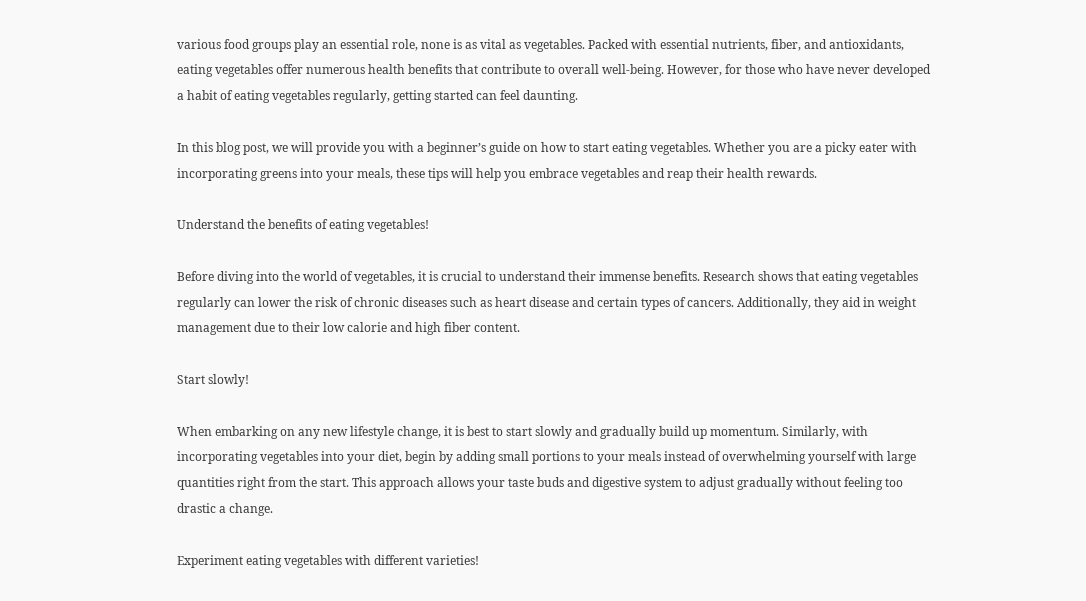various food groups play an essential role, none is as vital as vegetables. Packed with essential nutrients, fiber, and antioxidants, eating vegetables offer numerous health benefits that contribute to overall well-being. However, for those who have never developed a habit of eating vegetables regularly, getting started can feel daunting.

In this blog post, we will provide you with a beginner’s guide on how to start eating vegetables. Whether you are a picky eater with incorporating greens into your meals, these tips will help you embrace vegetables and reap their health rewards.

Understand the benefits of eating vegetables!

Before diving into the world of vegetables, it is crucial to understand their immense benefits. Research shows that eating vegetables regularly can lower the risk of chronic diseases such as heart disease and certain types of cancers. Additionally, they aid in weight management due to their low calorie and high fiber content.

Start slowly!

When embarking on any new lifestyle change, it is best to start slowly and gradually build up momentum. Similarly, with incorporating vegetables into your diet, begin by adding small portions to your meals instead of overwhelming yourself with large quantities right from the start. This approach allows your taste buds and digestive system to adjust gradually without feeling too drastic a change.

Experiment eating vegetables with different varieties!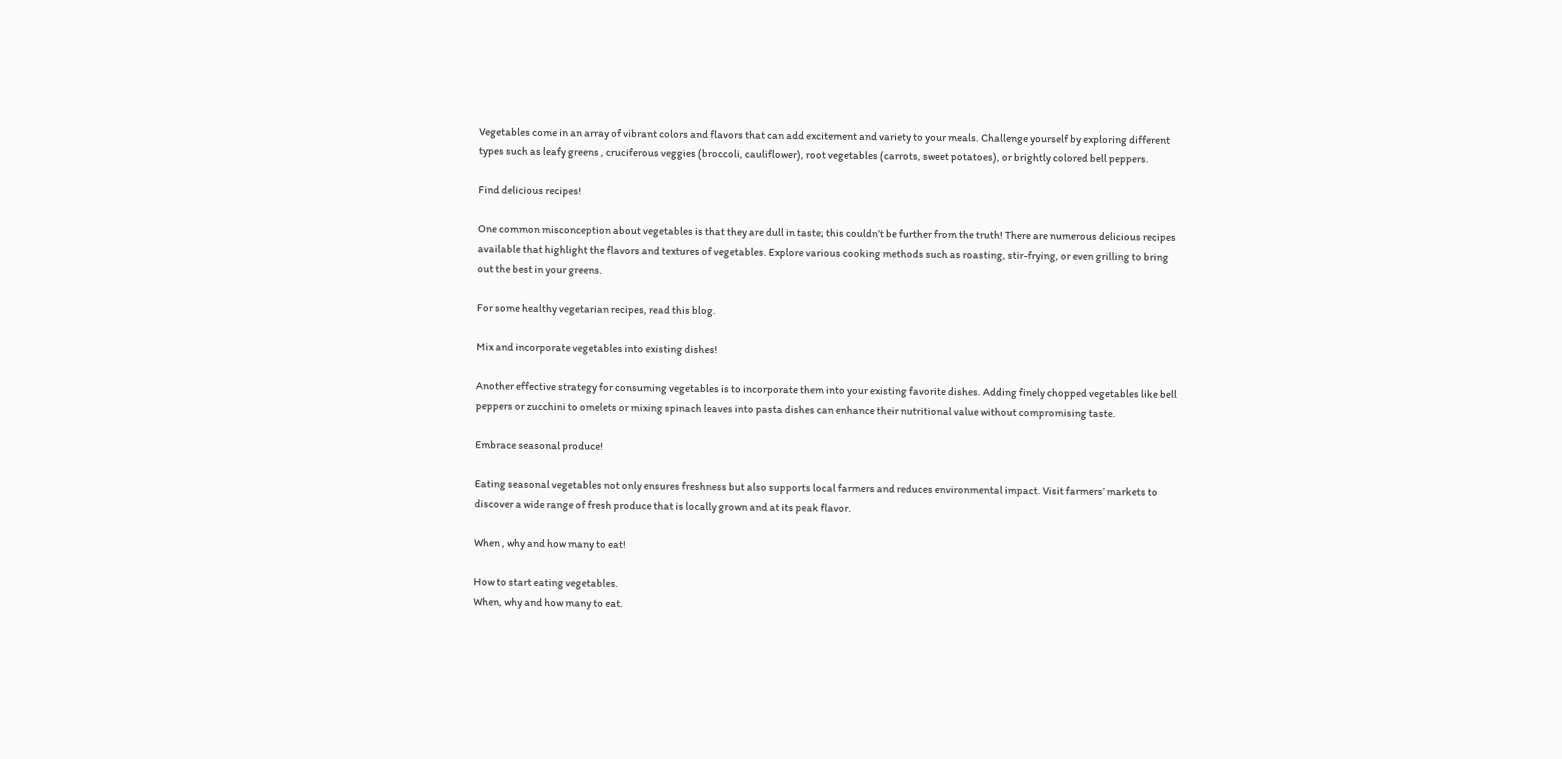Vegetables come in an array of vibrant colors and flavors that can add excitement and variety to your meals. Challenge yourself by exploring different types such as leafy greens , cruciferous veggies (broccoli, cauliflower), root vegetables (carrots, sweet potatoes), or brightly colored bell peppers.

Find delicious recipes!

One common misconception about vegetables is that they are dull in taste; this couldn’t be further from the truth! There are numerous delicious recipes available that highlight the flavors and textures of vegetables. Explore various cooking methods such as roasting, stir-frying, or even grilling to bring out the best in your greens.

For some healthy vegetarian recipes, read this blog.

Mix and incorporate vegetables into existing dishes!

Another effective strategy for consuming vegetables is to incorporate them into your existing favorite dishes. Adding finely chopped vegetables like bell peppers or zucchini to omelets or mixing spinach leaves into pasta dishes can enhance their nutritional value without compromising taste.

Embrace seasonal produce!

Eating seasonal vegetables not only ensures freshness but also supports local farmers and reduces environmental impact. Visit farmers’ markets to discover a wide range of fresh produce that is locally grown and at its peak flavor.

When , why and how many to eat!

How to start eating vegetables.
When, why and how many to eat.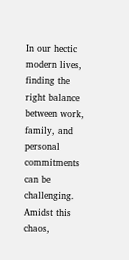In our hectic modern lives, finding the right balance between work, family, and personal commitments can be challenging. Amidst this chaos,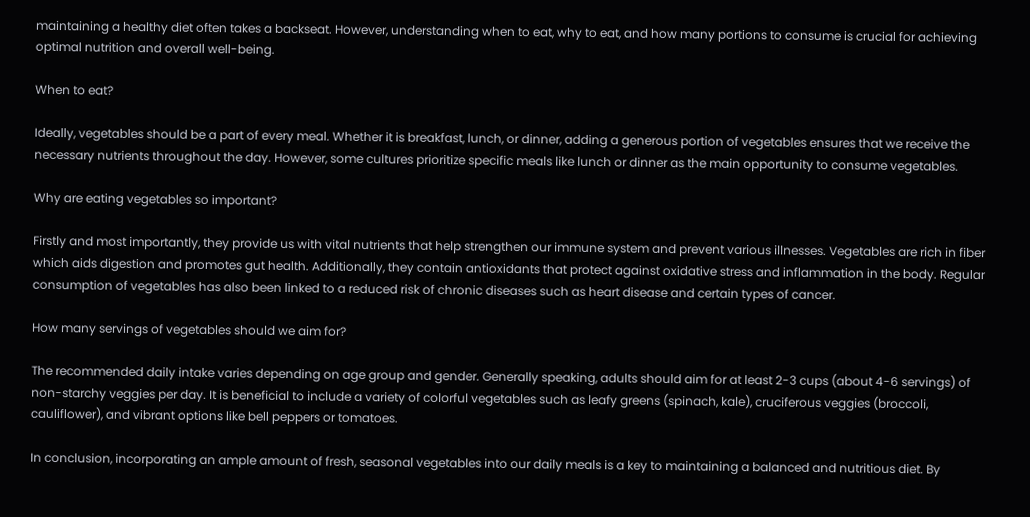maintaining a healthy diet often takes a backseat. However, understanding when to eat, why to eat, and how many portions to consume is crucial for achieving optimal nutrition and overall well-being.

When to eat?

Ideally, vegetables should be a part of every meal. Whether it is breakfast, lunch, or dinner, adding a generous portion of vegetables ensures that we receive the necessary nutrients throughout the day. However, some cultures prioritize specific meals like lunch or dinner as the main opportunity to consume vegetables.

Why are eating vegetables so important?

Firstly and most importantly, they provide us with vital nutrients that help strengthen our immune system and prevent various illnesses. Vegetables are rich in fiber which aids digestion and promotes gut health. Additionally, they contain antioxidants that protect against oxidative stress and inflammation in the body. Regular consumption of vegetables has also been linked to a reduced risk of chronic diseases such as heart disease and certain types of cancer.

How many servings of vegetables should we aim for?

The recommended daily intake varies depending on age group and gender. Generally speaking, adults should aim for at least 2-3 cups (about 4-6 servings) of non-starchy veggies per day. It is beneficial to include a variety of colorful vegetables such as leafy greens (spinach, kale), cruciferous veggies (broccoli, cauliflower), and vibrant options like bell peppers or tomatoes.

In conclusion, incorporating an ample amount of fresh, seasonal vegetables into our daily meals is a key to maintaining a balanced and nutritious diet. By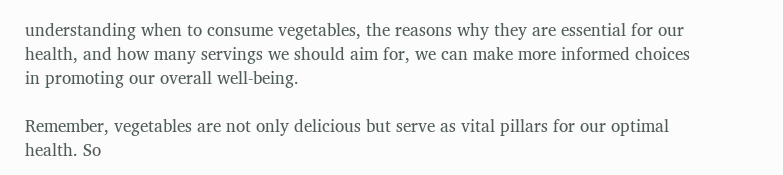understanding when to consume vegetables, the reasons why they are essential for our health, and how many servings we should aim for, we can make more informed choices in promoting our overall well-being.

Remember, vegetables are not only delicious but serve as vital pillars for our optimal health. So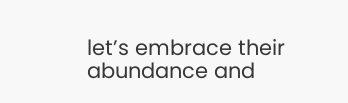let’s embrace their abundance and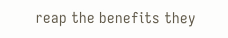reap the benefits they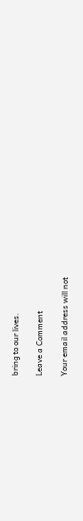bring to our lives.

Leave a Comment

Your email address will not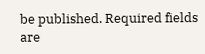be published. Required fields are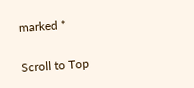marked *

Scroll to Top